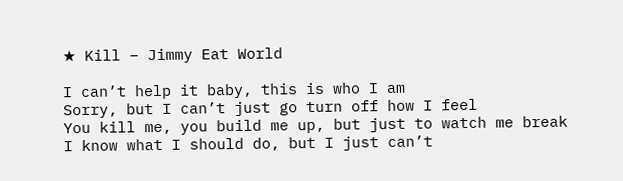★ Kill – Jimmy Eat World

I can’t help it baby, this is who I am
Sorry, but I can’t just go turn off how I feel
You kill me, you build me up, but just to watch me break
I know what I should do, but I just can’t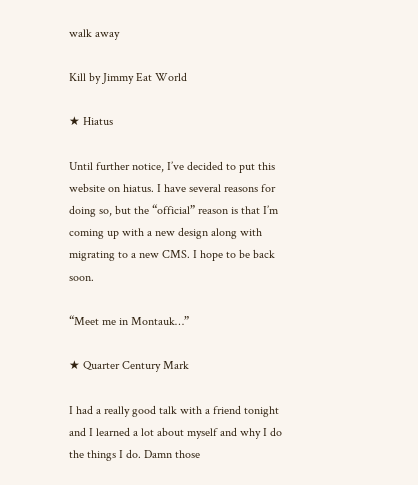walk away

Kill by Jimmy Eat World

★ Hiatus

Until further notice, I’ve decided to put this website on hiatus. I have several reasons for doing so, but the “official” reason is that I’m coming up with a new design along with migrating to a new CMS. I hope to be back soon.

“Meet me in Montauk…”

★ Quarter Century Mark

I had a really good talk with a friend tonight and I learned a lot about myself and why I do the things I do. Damn those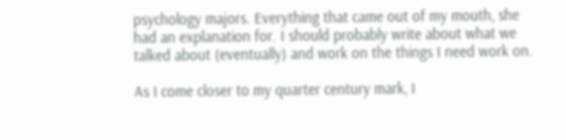psychology majors. Everything that came out of my mouth, she had an explanation for. I should probably write about what we talked about (eventually) and work on the things I need work on.

As I come closer to my quarter century mark, I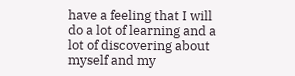have a feeling that I will do a lot of learning and a lot of discovering about myself and my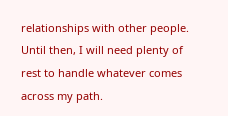relationships with other people. Until then, I will need plenty of rest to handle whatever comes across my path.